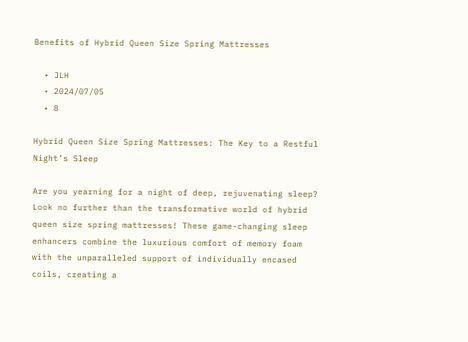Benefits of Hybrid Queen Size Spring Mattresses

  • JLH
  • 2024/07/05
  • 8

Hybrid Queen Size Spring Mattresses: The Key to a Restful Night’s Sleep

Are you yearning for a night of deep, rejuvenating sleep? Look no further than the transformative world of hybrid queen size spring mattresses! These game-changing sleep enhancers combine the luxurious comfort of memory foam with the unparalleled support of individually encased coils, creating a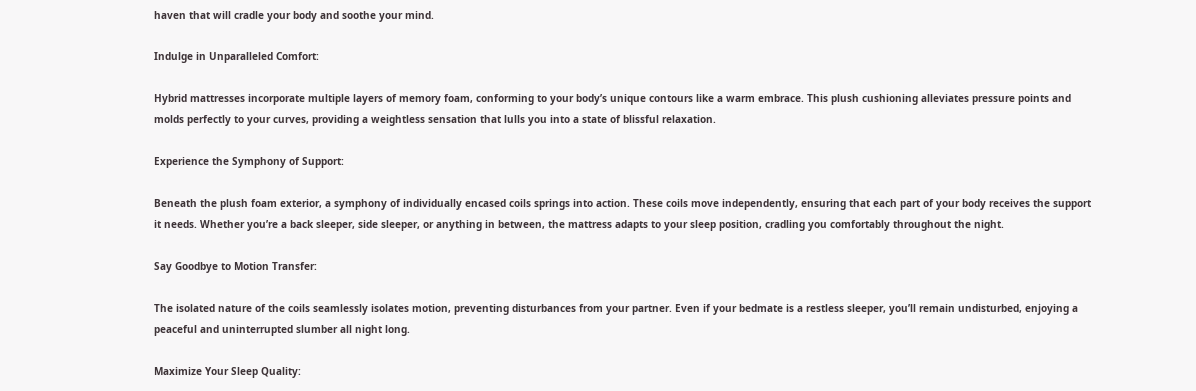haven that will cradle your body and soothe your mind.

Indulge in Unparalleled Comfort:

Hybrid mattresses incorporate multiple layers of memory foam, conforming to your body’s unique contours like a warm embrace. This plush cushioning alleviates pressure points and molds perfectly to your curves, providing a weightless sensation that lulls you into a state of blissful relaxation.

Experience the Symphony of Support:

Beneath the plush foam exterior, a symphony of individually encased coils springs into action. These coils move independently, ensuring that each part of your body receives the support it needs. Whether you’re a back sleeper, side sleeper, or anything in between, the mattress adapts to your sleep position, cradling you comfortably throughout the night.

Say Goodbye to Motion Transfer:

The isolated nature of the coils seamlessly isolates motion, preventing disturbances from your partner. Even if your bedmate is a restless sleeper, you’ll remain undisturbed, enjoying a peaceful and uninterrupted slumber all night long.

Maximize Your Sleep Quality: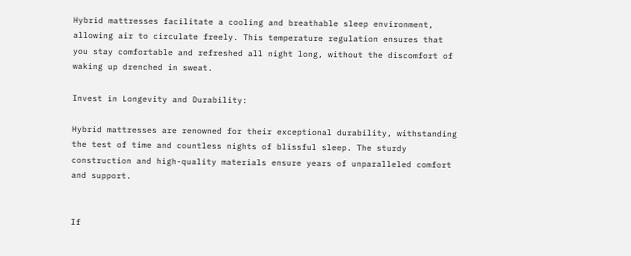Hybrid mattresses facilitate a cooling and breathable sleep environment, allowing air to circulate freely. This temperature regulation ensures that you stay comfortable and refreshed all night long, without the discomfort of waking up drenched in sweat.

Invest in Longevity and Durability:

Hybrid mattresses are renowned for their exceptional durability, withstanding the test of time and countless nights of blissful sleep. The sturdy construction and high-quality materials ensure years of unparalleled comfort and support.


If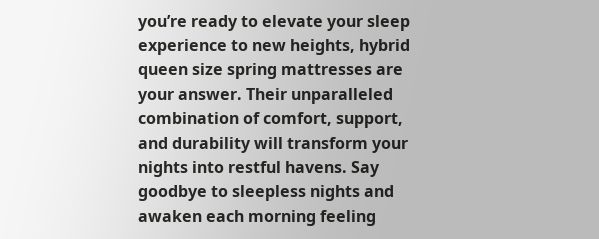you’re ready to elevate your sleep experience to new heights, hybrid queen size spring mattresses are your answer. Their unparalleled combination of comfort, support, and durability will transform your nights into restful havens. Say goodbye to sleepless nights and awaken each morning feeling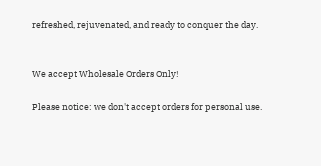refreshed, rejuvenated, and ready to conquer the day.


We accept Wholesale Orders Only!

Please notice: we don't accept orders for personal use.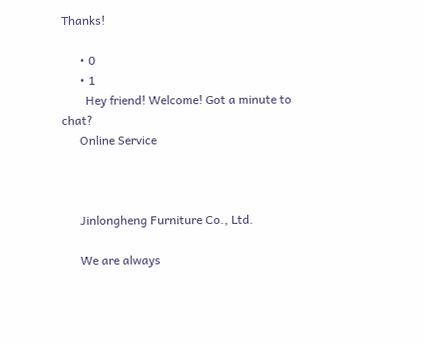Thanks!

      • 0
      • 1
        Hey friend! Welcome! Got a minute to chat?
      Online Service



      Jinlongheng Furniture Co., Ltd.

      We are always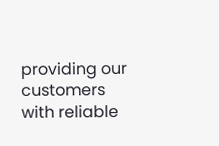providing our customers with reliable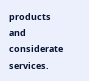products and considerate services.